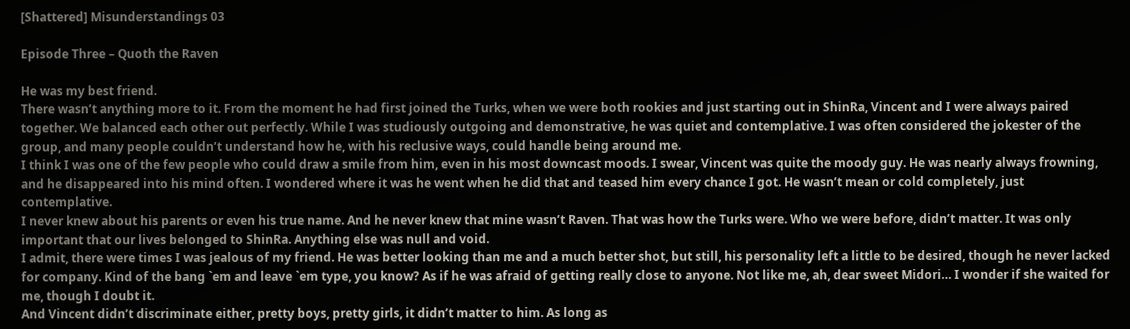[Shattered] Misunderstandings 03

Episode Three – Quoth the Raven

He was my best friend.
There wasn’t anything more to it. From the moment he had first joined the Turks, when we were both rookies and just starting out in ShinRa, Vincent and I were always paired together. We balanced each other out perfectly. While I was studiously outgoing and demonstrative, he was quiet and contemplative. I was often considered the jokester of the group, and many people couldn’t understand how he, with his reclusive ways, could handle being around me.
I think I was one of the few people who could draw a smile from him, even in his most downcast moods. I swear, Vincent was quite the moody guy. He was nearly always frowning, and he disappeared into his mind often. I wondered where it was he went when he did that and teased him every chance I got. He wasn’t mean or cold completely, just contemplative.
I never knew about his parents or even his true name. And he never knew that mine wasn’t Raven. That was how the Turks were. Who we were before, didn’t matter. It was only important that our lives belonged to ShinRa. Anything else was null and void.
I admit, there were times I was jealous of my friend. He was better looking than me and a much better shot, but still, his personality left a little to be desired, though he never lacked for company. Kind of the bang `em and leave `em type, you know? As if he was afraid of getting really close to anyone. Not like me, ah, dear sweet Midori… I wonder if she waited for me, though I doubt it.
And Vincent didn’t discriminate either, pretty boys, pretty girls, it didn’t matter to him. As long as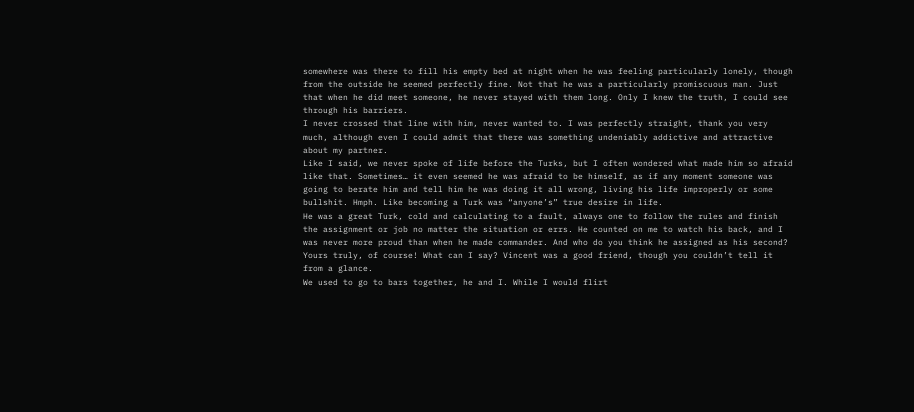somewhere was there to fill his empty bed at night when he was feeling particularly lonely, though from the outside he seemed perfectly fine. Not that he was a particularly promiscuous man. Just that when he did meet someone, he never stayed with them long. Only I knew the truth, I could see through his barriers.
I never crossed that line with him, never wanted to. I was perfectly straight, thank you very much, although even I could admit that there was something undeniably addictive and attractive about my partner.
Like I said, we never spoke of life before the Turks, but I often wondered what made him so afraid like that. Sometimes… it even seemed he was afraid to be himself, as if any moment someone was going to berate him and tell him he was doing it all wrong, living his life improperly or some bullshit. Hmph. Like becoming a Turk was “anyone’s” true desire in life.
He was a great Turk, cold and calculating to a fault, always one to follow the rules and finish the assignment or job no matter the situation or errs. He counted on me to watch his back, and I was never more proud than when he made commander. And who do you think he assigned as his second? Yours truly, of course! What can I say? Vincent was a good friend, though you couldn’t tell it from a glance.
We used to go to bars together, he and I. While I would flirt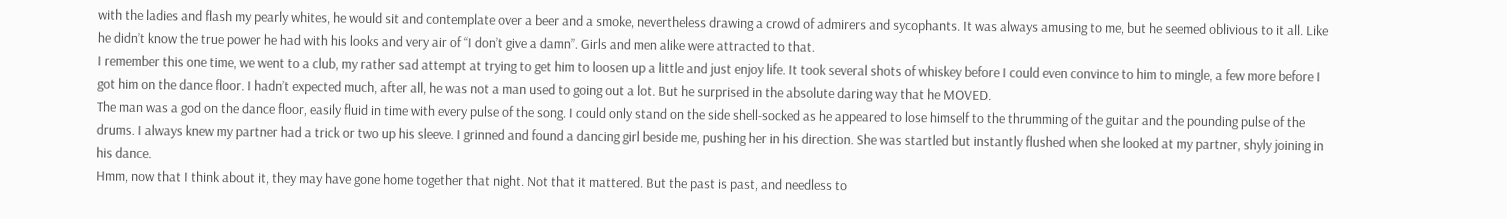with the ladies and flash my pearly whites, he would sit and contemplate over a beer and a smoke, nevertheless drawing a crowd of admirers and sycophants. It was always amusing to me, but he seemed oblivious to it all. Like he didn’t know the true power he had with his looks and very air of “I don’t give a damn”. Girls and men alike were attracted to that.
I remember this one time, we went to a club, my rather sad attempt at trying to get him to loosen up a little and just enjoy life. It took several shots of whiskey before I could even convince to him to mingle, a few more before I got him on the dance floor. I hadn’t expected much, after all, he was not a man used to going out a lot. But he surprised in the absolute daring way that he MOVED.
The man was a god on the dance floor, easily fluid in time with every pulse of the song. I could only stand on the side shell-socked as he appeared to lose himself to the thrumming of the guitar and the pounding pulse of the drums. I always knew my partner had a trick or two up his sleeve. I grinned and found a dancing girl beside me, pushing her in his direction. She was startled but instantly flushed when she looked at my partner, shyly joining in his dance.
Hmm, now that I think about it, they may have gone home together that night. Not that it mattered. But the past is past, and needless to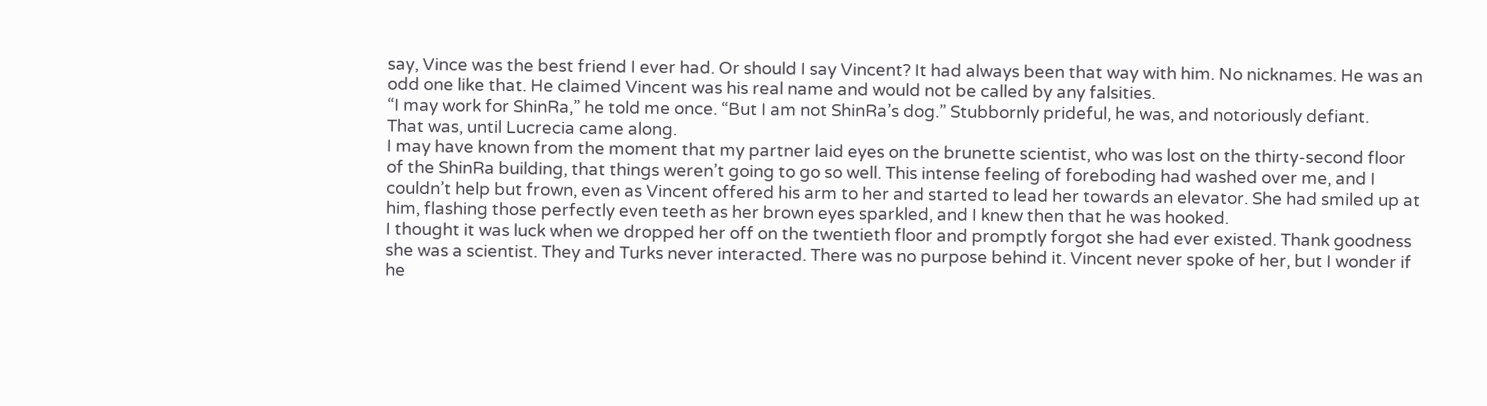say, Vince was the best friend I ever had. Or should I say Vincent? It had always been that way with him. No nicknames. He was an odd one like that. He claimed Vincent was his real name and would not be called by any falsities.
“I may work for ShinRa,” he told me once. “But I am not ShinRa’s dog.” Stubbornly prideful, he was, and notoriously defiant.
That was, until Lucrecia came along.
I may have known from the moment that my partner laid eyes on the brunette scientist, who was lost on the thirty-second floor of the ShinRa building, that things weren’t going to go so well. This intense feeling of foreboding had washed over me, and I couldn’t help but frown, even as Vincent offered his arm to her and started to lead her towards an elevator. She had smiled up at him, flashing those perfectly even teeth as her brown eyes sparkled, and I knew then that he was hooked.
I thought it was luck when we dropped her off on the twentieth floor and promptly forgot she had ever existed. Thank goodness she was a scientist. They and Turks never interacted. There was no purpose behind it. Vincent never spoke of her, but I wonder if he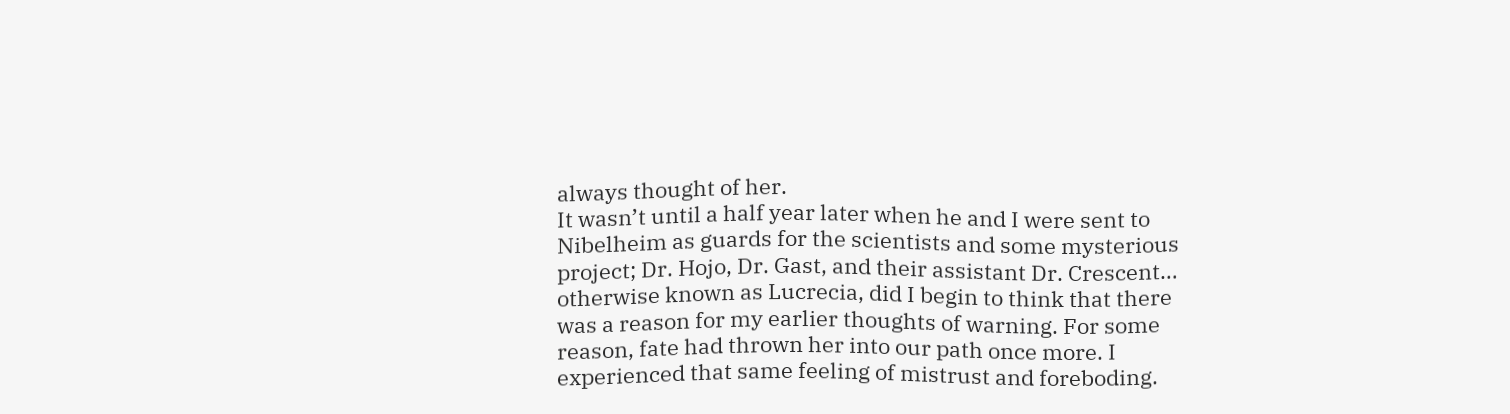always thought of her.
It wasn’t until a half year later when he and I were sent to Nibelheim as guards for the scientists and some mysterious project; Dr. Hojo, Dr. Gast, and their assistant Dr. Crescent… otherwise known as Lucrecia, did I begin to think that there was a reason for my earlier thoughts of warning. For some reason, fate had thrown her into our path once more. I experienced that same feeling of mistrust and foreboding.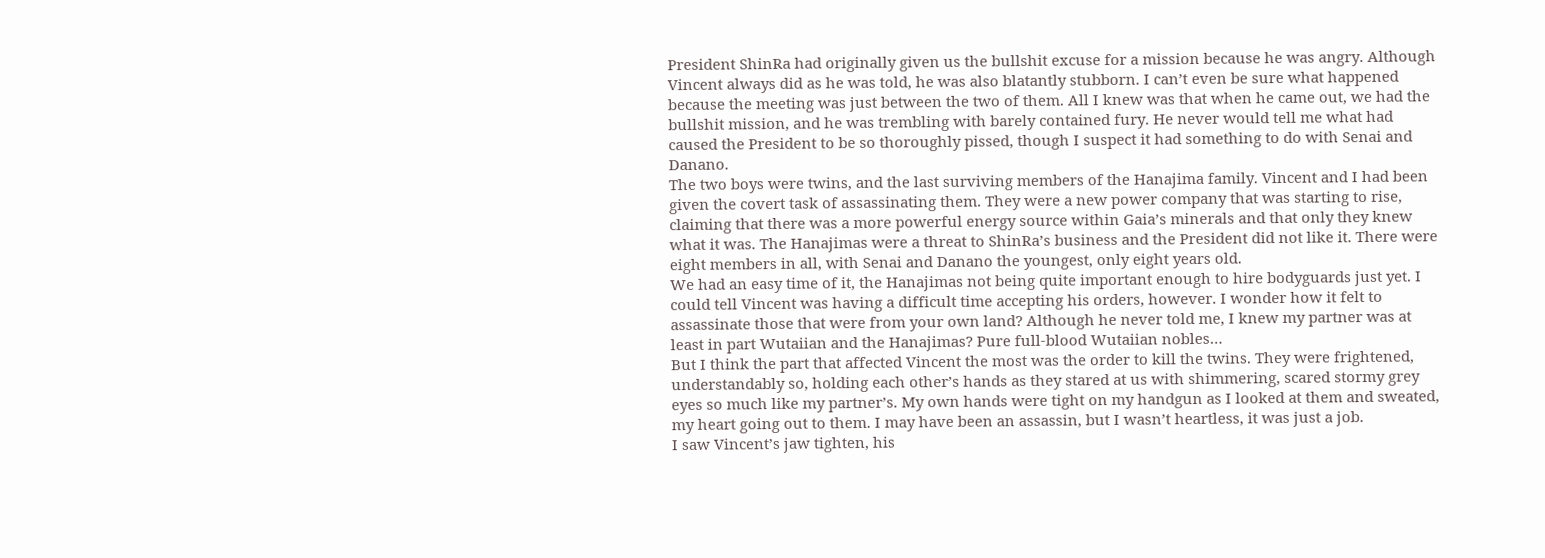President ShinRa had originally given us the bullshit excuse for a mission because he was angry. Although Vincent always did as he was told, he was also blatantly stubborn. I can’t even be sure what happened because the meeting was just between the two of them. All I knew was that when he came out, we had the bullshit mission, and he was trembling with barely contained fury. He never would tell me what had caused the President to be so thoroughly pissed, though I suspect it had something to do with Senai and Danano.
The two boys were twins, and the last surviving members of the Hanajima family. Vincent and I had been given the covert task of assassinating them. They were a new power company that was starting to rise, claiming that there was a more powerful energy source within Gaia’s minerals and that only they knew what it was. The Hanajimas were a threat to ShinRa’s business and the President did not like it. There were eight members in all, with Senai and Danano the youngest, only eight years old.
We had an easy time of it, the Hanajimas not being quite important enough to hire bodyguards just yet. I could tell Vincent was having a difficult time accepting his orders, however. I wonder how it felt to assassinate those that were from your own land? Although he never told me, I knew my partner was at least in part Wutaiian and the Hanajimas? Pure full-blood Wutaiian nobles…
But I think the part that affected Vincent the most was the order to kill the twins. They were frightened, understandably so, holding each other’s hands as they stared at us with shimmering, scared stormy grey eyes so much like my partner’s. My own hands were tight on my handgun as I looked at them and sweated, my heart going out to them. I may have been an assassin, but I wasn’t heartless, it was just a job.
I saw Vincent’s jaw tighten, his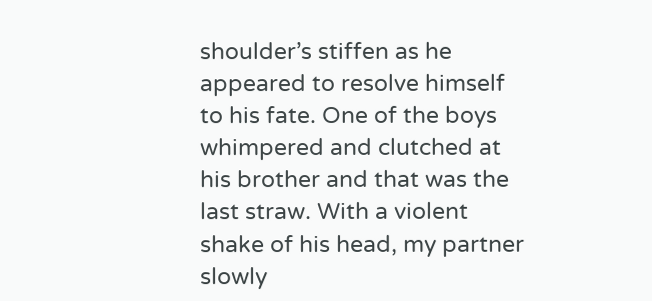shoulder’s stiffen as he appeared to resolve himself to his fate. One of the boys whimpered and clutched at his brother and that was the last straw. With a violent shake of his head, my partner slowly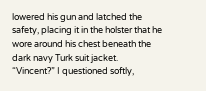lowered his gun and latched the safety, placing it in the holster that he wore around his chest beneath the dark navy Turk suit jacket.
“Vincent?” I questioned softly,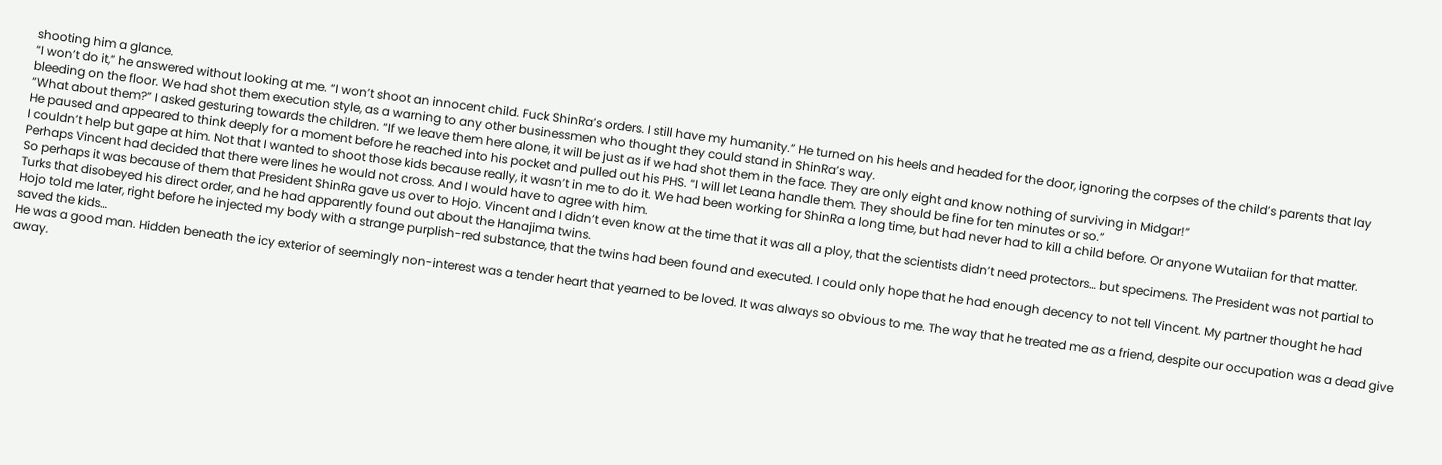shooting him a glance.
“I won’t do it,” he answered without looking at me. “I won’t shoot an innocent child. Fuck ShinRa’s orders. I still have my humanity.” He turned on his heels and headed for the door, ignoring the corpses of the child’s parents that lay bleeding on the floor. We had shot them execution style, as a warning to any other businessmen who thought they could stand in ShinRa’s way.
“What about them?” I asked gesturing towards the children. “If we leave them here alone, it will be just as if we had shot them in the face. They are only eight and know nothing of surviving in Midgar!”
He paused and appeared to think deeply for a moment before he reached into his pocket and pulled out his PHS. “I will let Leana handle them. They should be fine for ten minutes or so.”
I couldn’t help but gape at him. Not that I wanted to shoot those kids because really, it wasn’t in me to do it. We had been working for ShinRa a long time, but had never had to kill a child before. Or anyone Wutaiian for that matter. Perhaps Vincent had decided that there were lines he would not cross. And I would have to agree with him.
So perhaps it was because of them that President ShinRa gave us over to Hojo. Vincent and I didn’t even know at the time that it was all a ploy, that the scientists didn’t need protectors… but specimens. The President was not partial to Turks that disobeyed his direct order, and he had apparently found out about the Hanajima twins.
Hojo told me later, right before he injected my body with a strange purplish-red substance, that the twins had been found and executed. I could only hope that he had enough decency to not tell Vincent. My partner thought he had saved the kids…
He was a good man. Hidden beneath the icy exterior of seemingly non-interest was a tender heart that yearned to be loved. It was always so obvious to me. The way that he treated me as a friend, despite our occupation was a dead give away.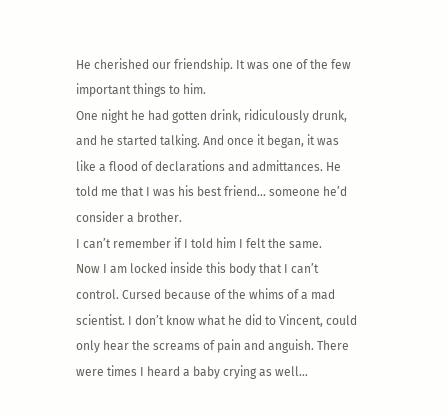He cherished our friendship. It was one of the few important things to him.
One night he had gotten drink, ridiculously drunk, and he started talking. And once it began, it was like a flood of declarations and admittances. He told me that I was his best friend… someone he’d consider a brother.
I can’t remember if I told him I felt the same.
Now I am locked inside this body that I can’t control. Cursed because of the whims of a mad scientist. I don’t know what he did to Vincent, could only hear the screams of pain and anguish. There were times I heard a baby crying as well…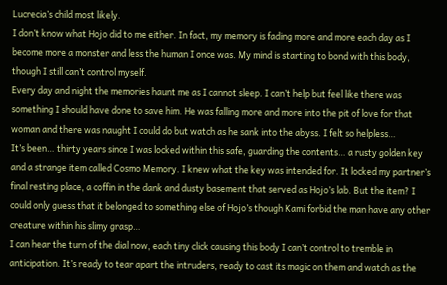Lucrecia’s child most likely.
I don’t know what Hojo did to me either. In fact, my memory is fading more and more each day as I become more a monster and less the human I once was. My mind is starting to bond with this body, though I still can’t control myself.
Every day and night the memories haunt me as I cannot sleep. I can’t help but feel like there was something I should have done to save him. He was falling more and more into the pit of love for that woman and there was naught I could do but watch as he sank into the abyss. I felt so helpless…
It’s been… thirty years since I was locked within this safe, guarding the contents… a rusty golden key and a strange item called Cosmo Memory. I knew what the key was intended for. It locked my partner’s final resting place, a coffin in the dank and dusty basement that served as Hojo’s lab. But the item? I could only guess that it belonged to something else of Hojo’s though Kami forbid the man have any other creature within his slimy grasp…
I can hear the turn of the dial now, each tiny click causing this body I can’t control to tremble in anticipation. It’s ready to tear apart the intruders, ready to cast its magic on them and watch as the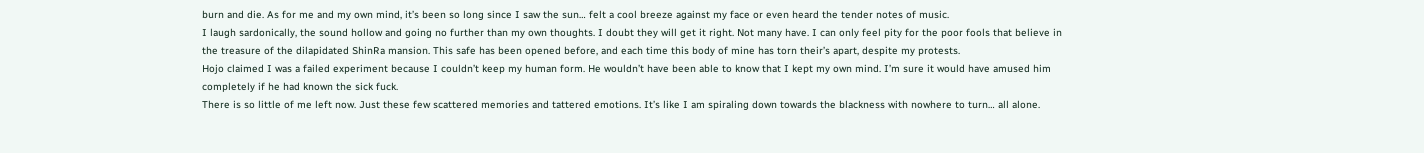burn and die. As for me and my own mind, it’s been so long since I saw the sun… felt a cool breeze against my face or even heard the tender notes of music.
I laugh sardonically, the sound hollow and going no further than my own thoughts. I doubt they will get it right. Not many have. I can only feel pity for the poor fools that believe in the treasure of the dilapidated ShinRa mansion. This safe has been opened before, and each time this body of mine has torn their’s apart, despite my protests.
Hojo claimed I was a failed experiment because I couldn’t keep my human form. He wouldn’t have been able to know that I kept my own mind. I’m sure it would have amused him completely if he had known the sick fuck.
There is so little of me left now. Just these few scattered memories and tattered emotions. It’s like I am spiraling down towards the blackness with nowhere to turn… all alone.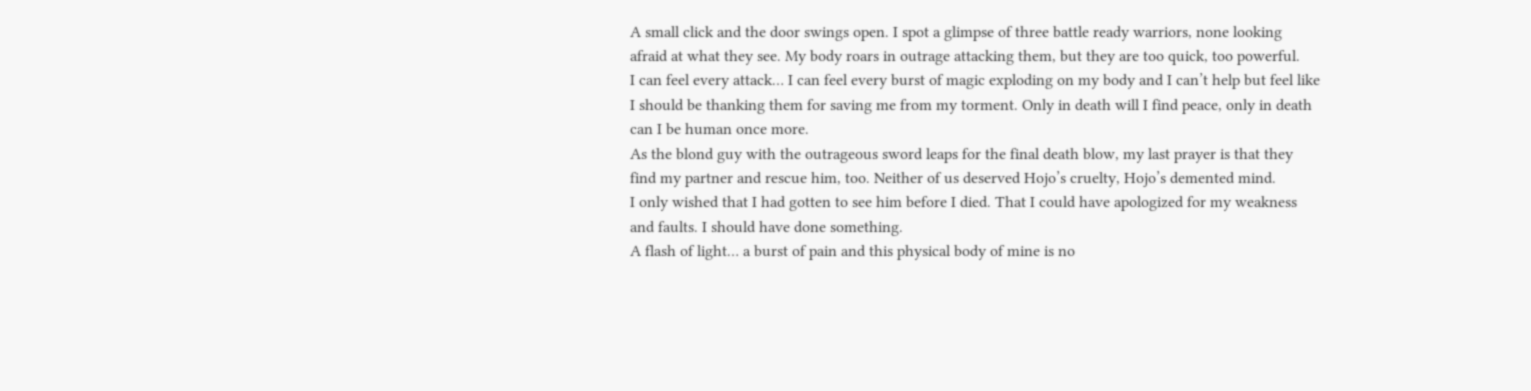A small click and the door swings open. I spot a glimpse of three battle ready warriors, none looking afraid at what they see. My body roars in outrage attacking them, but they are too quick, too powerful.
I can feel every attack… I can feel every burst of magic exploding on my body and I can’t help but feel like I should be thanking them for saving me from my torment. Only in death will I find peace, only in death can I be human once more.
As the blond guy with the outrageous sword leaps for the final death blow, my last prayer is that they find my partner and rescue him, too. Neither of us deserved Hojo’s cruelty, Hojo’s demented mind.
I only wished that I had gotten to see him before I died. That I could have apologized for my weakness and faults. I should have done something.
A flash of light… a burst of pain and this physical body of mine is no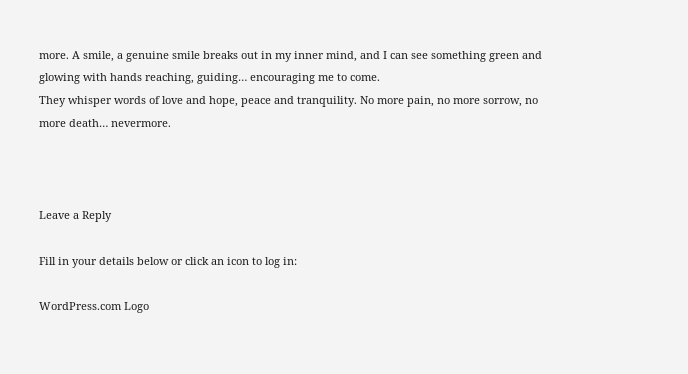more. A smile, a genuine smile breaks out in my inner mind, and I can see something green and glowing with hands reaching, guiding… encouraging me to come.
They whisper words of love and hope, peace and tranquility. No more pain, no more sorrow, no more death… nevermore.



Leave a Reply

Fill in your details below or click an icon to log in:

WordPress.com Logo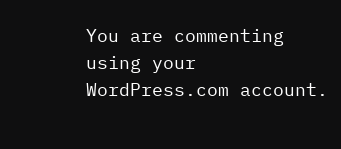You are commenting using your WordPress.com account.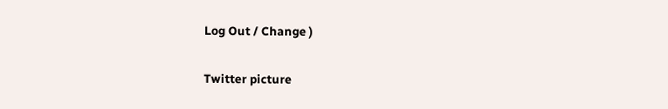Log Out / Change )

Twitter picture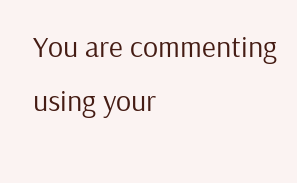You are commenting using your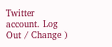Twitter account. Log Out / Change )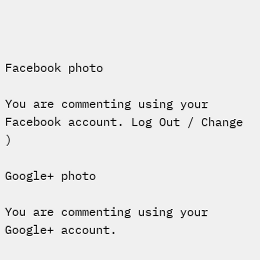Facebook photo

You are commenting using your Facebook account. Log Out / Change )

Google+ photo

You are commenting using your Google+ account.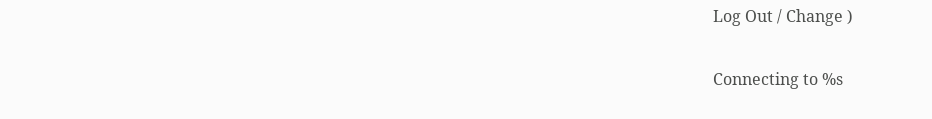Log Out / Change )

Connecting to %s